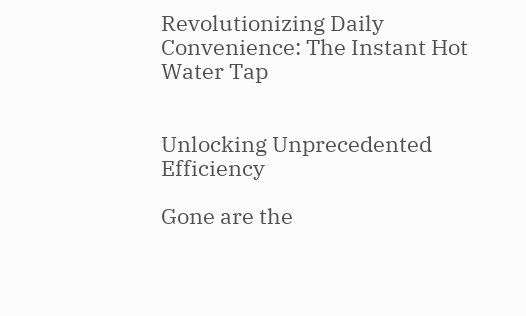Revolutionizing Daily Convenience: The Instant Hot Water Tap


Unlocking Unprecedented Efficiency

Gone are the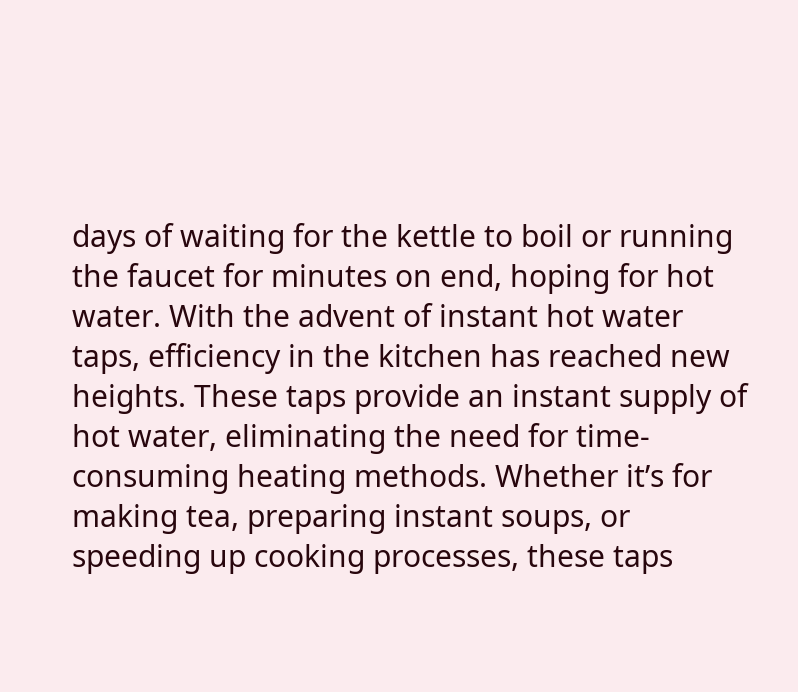days of waiting for the kettle to boil or running the faucet for minutes on end, hoping for hot water. With the advent of instant hot water taps, efficiency in the kitchen has reached new heights. These taps provide an instant supply of hot water, eliminating the need for time-consuming heating methods. Whether it’s for making tea, preparing instant soups, or speeding up cooking processes, these taps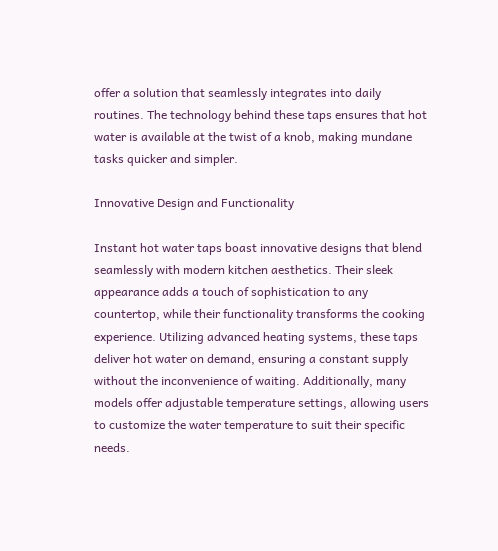offer a solution that seamlessly integrates into daily routines. The technology behind these taps ensures that hot water is available at the twist of a knob, making mundane tasks quicker and simpler.

Innovative Design and Functionality

Instant hot water taps boast innovative designs that blend seamlessly with modern kitchen aesthetics. Their sleek appearance adds a touch of sophistication to any countertop, while their functionality transforms the cooking experience. Utilizing advanced heating systems, these taps deliver hot water on demand, ensuring a constant supply without the inconvenience of waiting. Additionally, many models offer adjustable temperature settings, allowing users to customize the water temperature to suit their specific needs.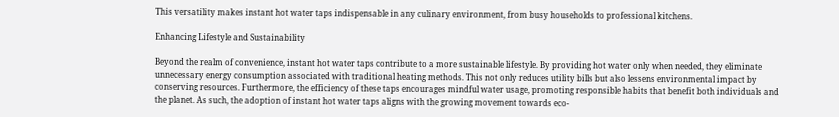This versatility makes instant hot water taps indispensable in any culinary environment, from busy households to professional kitchens.

Enhancing Lifestyle and Sustainability

Beyond the realm of convenience, instant hot water taps contribute to a more sustainable lifestyle. By providing hot water only when needed, they eliminate unnecessary energy consumption associated with traditional heating methods. This not only reduces utility bills but also lessens environmental impact by conserving resources. Furthermore, the efficiency of these taps encourages mindful water usage, promoting responsible habits that benefit both individuals and the planet. As such, the adoption of instant hot water taps aligns with the growing movement towards eco-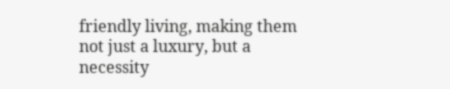friendly living, making them not just a luxury, but a necessity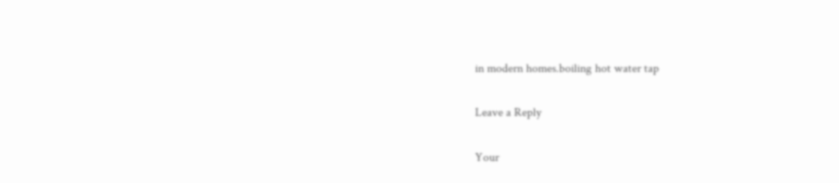in modern homes.boiling hot water tap

Leave a Reply

Your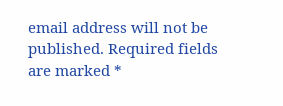email address will not be published. Required fields are marked *